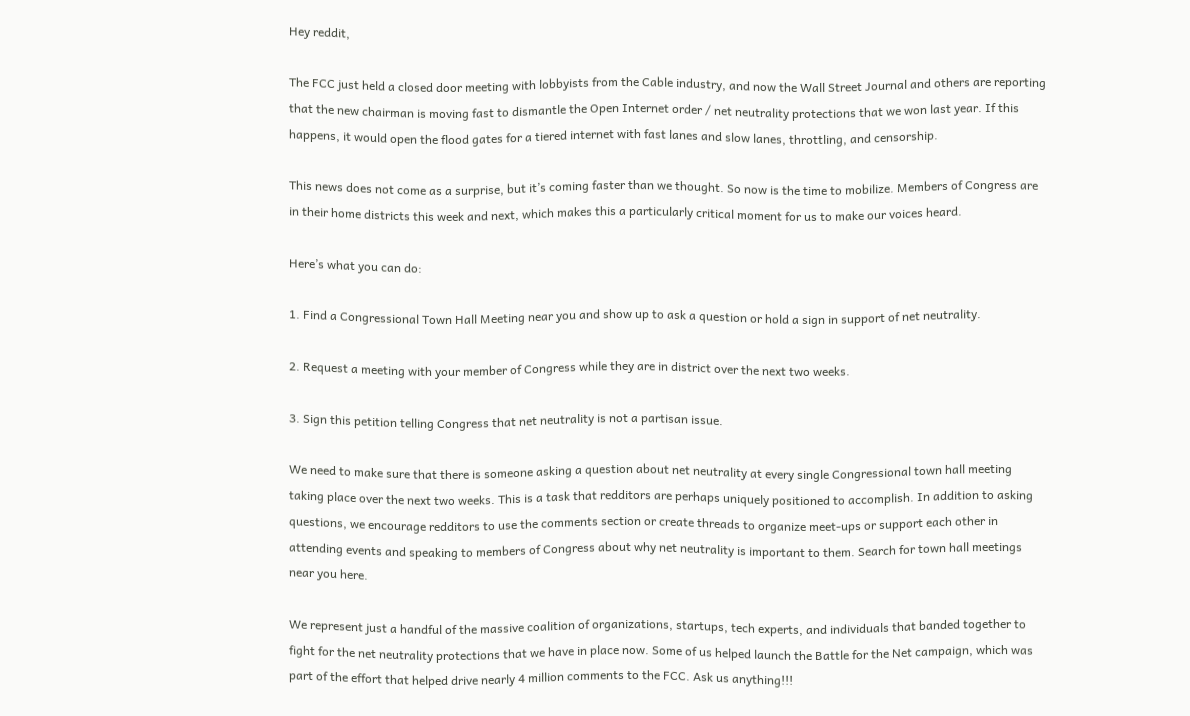Hey reddit,

The FCC just held a closed door meeting with lobbyists from the Cable industry, and now the Wall Street Journal and others are reporting that the new chairman is moving fast to dismantle the Open Internet order / net neutrality protections that we won last year. If this happens, it would open the flood gates for a tiered internet with fast lanes and slow lanes, throttling, and censorship.

This news does not come as a surprise, but it’s coming faster than we thought. So now is the time to mobilize. Members of Congress are in their home districts this week and next, which makes this a particularly critical moment for us to make our voices heard.

Here’s what you can do:

1. Find a Congressional Town Hall Meeting near you and show up to ask a question or hold a sign in support of net neutrality.

2. Request a meeting with your member of Congress while they are in district over the next two weeks.

3. Sign this petition telling Congress that net neutrality is not a partisan issue.

We need to make sure that there is someone asking a question about net neutrality at every single Congressional town hall meeting taking place over the next two weeks. This is a task that redditors are perhaps uniquely positioned to accomplish. In addition to asking questions, we encourage redditors to use the comments section or create threads to organize meet-ups or support each other in attending events and speaking to members of Congress about why net neutrality is important to them. Search for town hall meetings near you here.

We represent just a handful of the massive coalition of organizations, startups, tech experts, and individuals that banded together to fight for the net neutrality protections that we have in place now. Some of us helped launch the Battle for the Net campaign, which was part of the effort that helped drive nearly 4 million comments to the FCC. Ask us anything!!!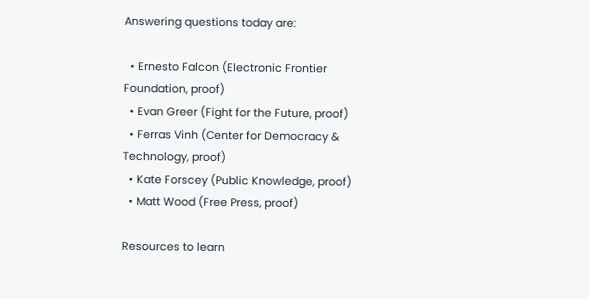Answering questions today are:

  • Ernesto Falcon (Electronic Frontier Foundation, proof)
  • Evan Greer (Fight for the Future, proof)
  • Ferras Vinh (Center for Democracy & Technology, proof)
  • Kate Forscey (Public Knowledge, proof)
  • Matt Wood (Free Press, proof)

Resources to learn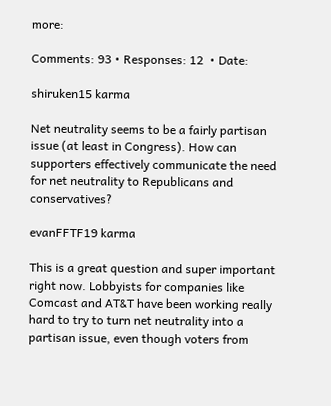more:

Comments: 93 • Responses: 12  • Date:

shiruken15 karma

Net neutrality seems to be a fairly partisan issue (at least in Congress). How can supporters effectively communicate the need for net neutrality to Republicans and conservatives?

evanFFTF19 karma

This is a great question and super important right now. Lobbyists for companies like Comcast and AT&T have been working really hard to try to turn net neutrality into a partisan issue, even though voters from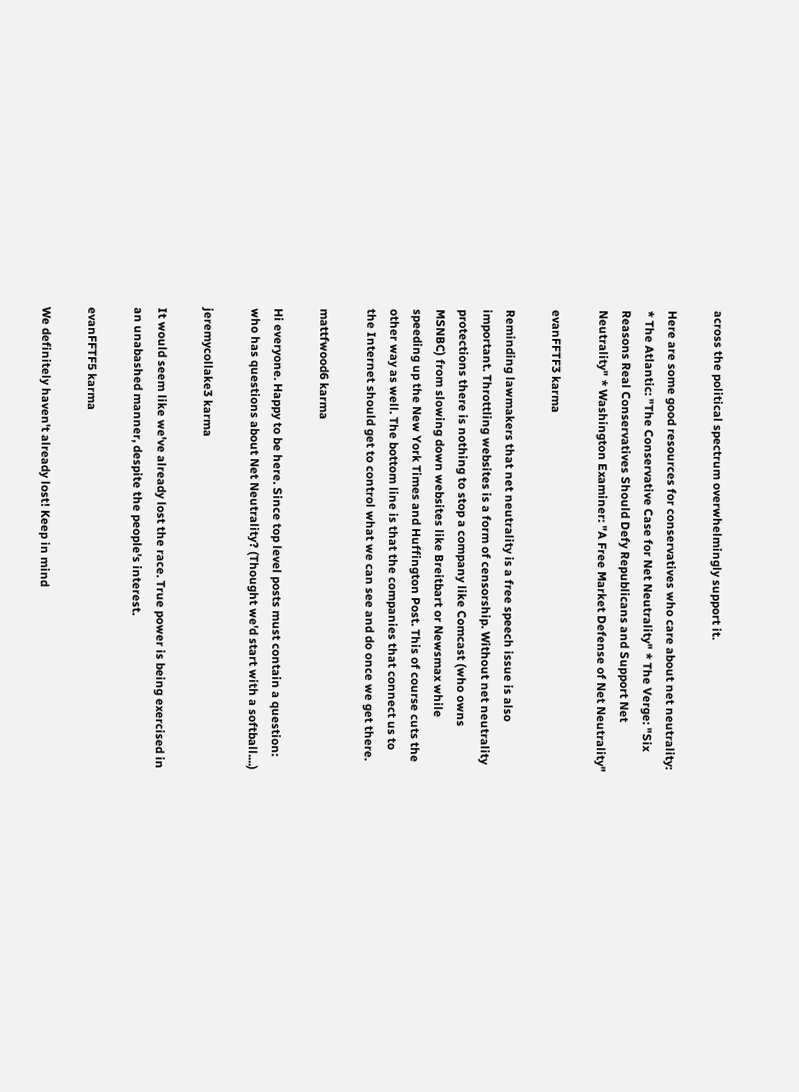across the political spectrum overwhelmingly support it.

Here are some good resources for conservatives who care about net neutrality: * The Atlantic: "The Conservative Case for Net Neutrality" * The Verge: "Six Reasons Real Conservatives Should Defy Republicans and Support Net Neutrality" * Washington Examiner: "A Free Market Defense of Net Neutrality"

evanFFTF3 karma

Reminding lawmakers that net neutrality is a free speech issue is also important. Throttling websites is a form of censorship. Without net neutrality protections there is nothing to stop a company like Comcast (who owns MSNBC) from slowing down websites like Breitbart or Newsmax while speeding up the New York Times and Huffington Post. This of course cuts the other way as well. The bottom line is that the companies that connect us to the Internet should get to control what we can see and do once we get there.

mattfwood6 karma

Hi everyone. Happy to be here. Since top level posts must contain a question: who has questions about Net Neutrality? (Thought we'd start with a softball....)

jeremycollake3 karma

It would seem like we've already lost the race. True power is being exercised in an unabashed manner, despite the people's interest.

evanFFTF5 karma

We definitely haven't already lost! Keep in mind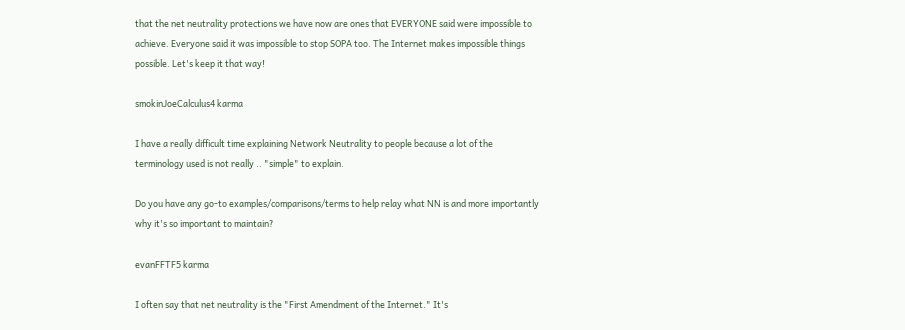that the net neutrality protections we have now are ones that EVERYONE said were impossible to achieve. Everyone said it was impossible to stop SOPA too. The Internet makes impossible things possible. Let's keep it that way!

smokinJoeCalculus4 karma

I have a really difficult time explaining Network Neutrality to people because a lot of the terminology used is not really .. "simple" to explain.

Do you have any go-to examples/comparisons/terms to help relay what NN is and more importantly why it's so important to maintain?

evanFFTF5 karma

I often say that net neutrality is the "First Amendment of the Internet." It's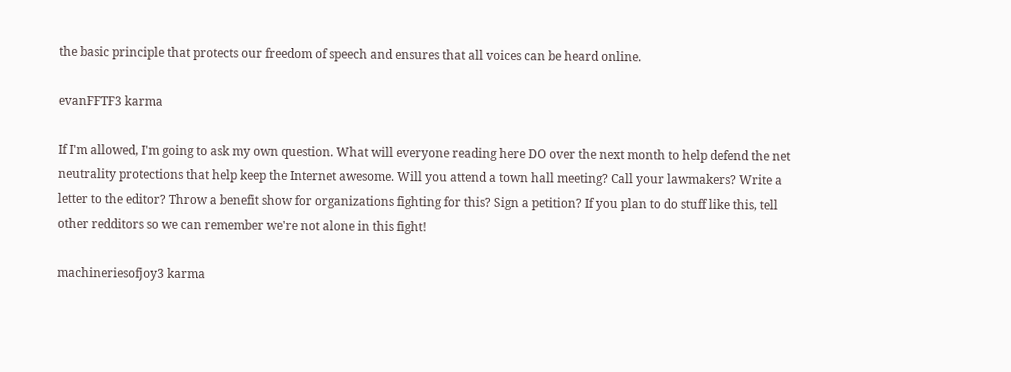the basic principle that protects our freedom of speech and ensures that all voices can be heard online.

evanFFTF3 karma

If I'm allowed, I'm going to ask my own question. What will everyone reading here DO over the next month to help defend the net neutrality protections that help keep the Internet awesome. Will you attend a town hall meeting? Call your lawmakers? Write a letter to the editor? Throw a benefit show for organizations fighting for this? Sign a petition? If you plan to do stuff like this, tell other redditors so we can remember we're not alone in this fight!

machineriesofjoy3 karma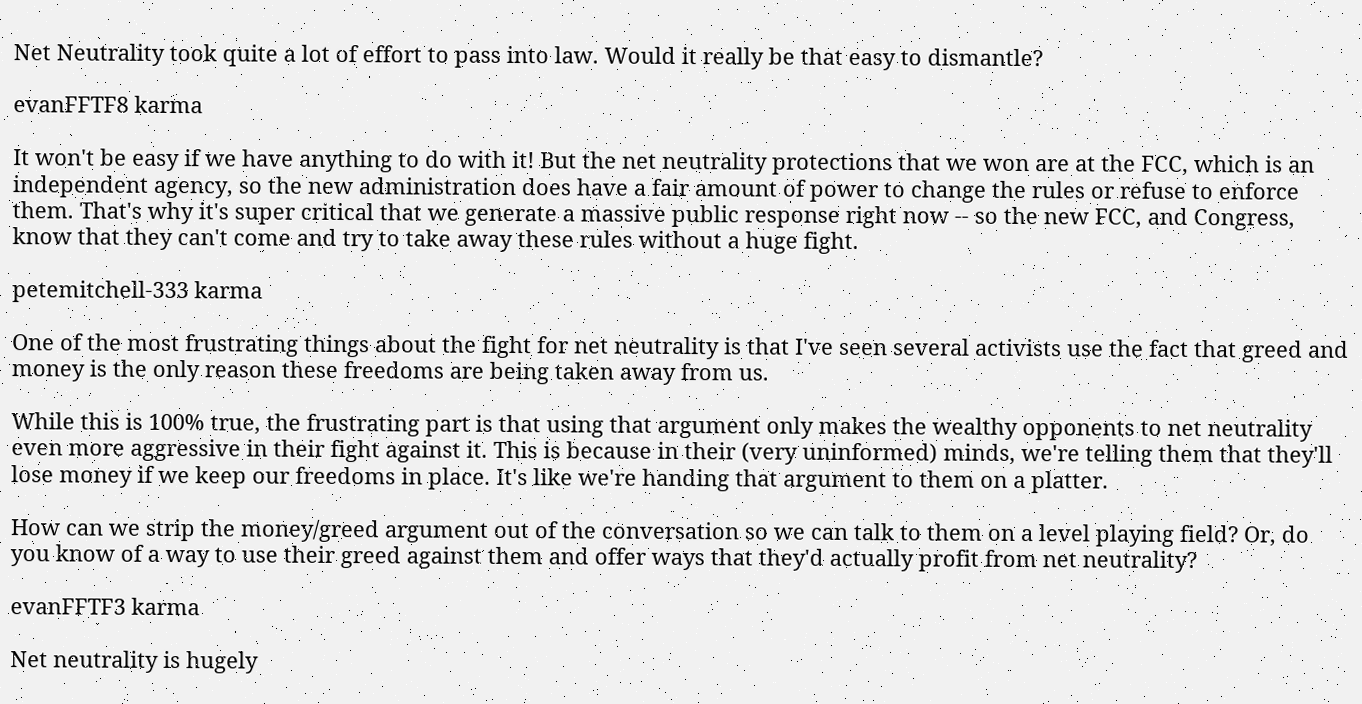Net Neutrality took quite a lot of effort to pass into law. Would it really be that easy to dismantle?

evanFFTF8 karma

It won't be easy if we have anything to do with it! But the net neutrality protections that we won are at the FCC, which is an independent agency, so the new administration does have a fair amount of power to change the rules or refuse to enforce them. That's why it's super critical that we generate a massive public response right now -- so the new FCC, and Congress, know that they can't come and try to take away these rules without a huge fight.

petemitchell-333 karma

One of the most frustrating things about the fight for net neutrality is that I've seen several activists use the fact that greed and money is the only reason these freedoms are being taken away from us.

While this is 100% true, the frustrating part is that using that argument only makes the wealthy opponents to net neutrality even more aggressive in their fight against it. This is because in their (very uninformed) minds, we're telling them that they'll lose money if we keep our freedoms in place. It's like we're handing that argument to them on a platter.

How can we strip the money/greed argument out of the conversation so we can talk to them on a level playing field? Or, do you know of a way to use their greed against them and offer ways that they'd actually profit from net neutrality?

evanFFTF3 karma

Net neutrality is hugely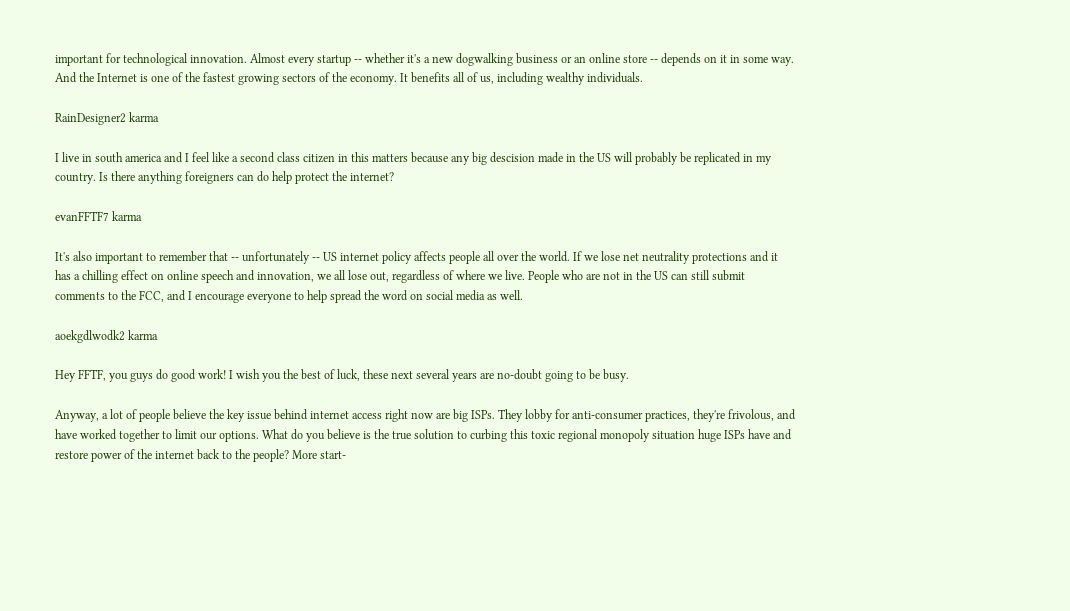important for technological innovation. Almost every startup -- whether it's a new dogwalking business or an online store -- depends on it in some way. And the Internet is one of the fastest growing sectors of the economy. It benefits all of us, including wealthy individuals.

RainDesigner2 karma

I live in south america and I feel like a second class citizen in this matters because any big descision made in the US will probably be replicated in my country. Is there anything foreigners can do help protect the internet?

evanFFTF7 karma

It's also important to remember that -- unfortunately -- US internet policy affects people all over the world. If we lose net neutrality protections and it has a chilling effect on online speech and innovation, we all lose out, regardless of where we live. People who are not in the US can still submit comments to the FCC, and I encourage everyone to help spread the word on social media as well.

aoekgdlwodk2 karma

Hey FFTF, you guys do good work! I wish you the best of luck, these next several years are no-doubt going to be busy.

Anyway, a lot of people believe the key issue behind internet access right now are big ISPs. They lobby for anti-consumer practices, they're frivolous, and have worked together to limit our options. What do you believe is the true solution to curbing this toxic regional monopoly situation huge ISPs have and restore power of the internet back to the people? More start-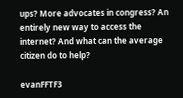ups? More advocates in congress? An entirely new way to access the internet? And what can the average citizen do to help?

evanFFTF3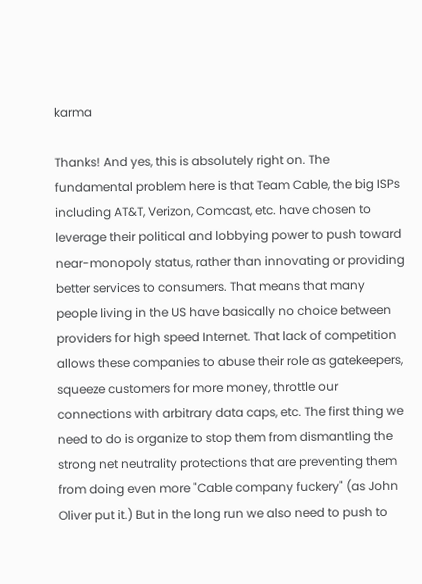karma

Thanks! And yes, this is absolutely right on. The fundamental problem here is that Team Cable, the big ISPs including AT&T, Verizon, Comcast, etc. have chosen to leverage their political and lobbying power to push toward near-monopoly status, rather than innovating or providing better services to consumers. That means that many people living in the US have basically no choice between providers for high speed Internet. That lack of competition allows these companies to abuse their role as gatekeepers, squeeze customers for more money, throttle our connections with arbitrary data caps, etc. The first thing we need to do is organize to stop them from dismantling the strong net neutrality protections that are preventing them from doing even more "Cable company fuckery" (as John Oliver put it.) But in the long run we also need to push to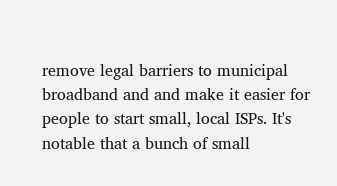remove legal barriers to municipal broadband and and make it easier for people to start small, local ISPs. It's notable that a bunch of small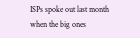ISPs spoke out last month when the big ones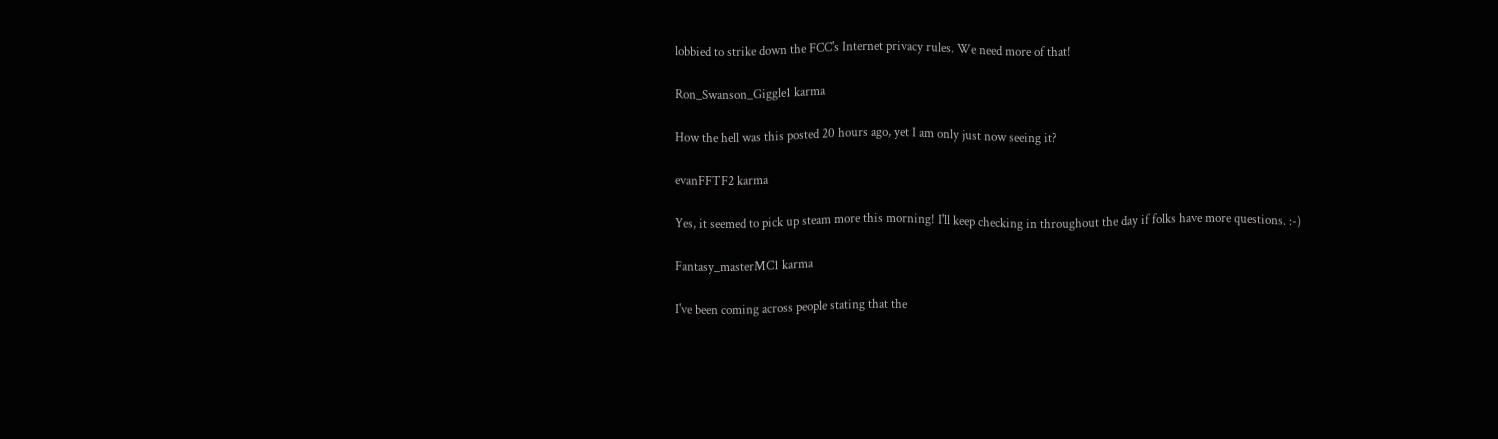lobbied to strike down the FCC's Internet privacy rules. We need more of that!

Ron_Swanson_Giggle1 karma

How the hell was this posted 20 hours ago, yet I am only just now seeing it?

evanFFTF2 karma

Yes, it seemed to pick up steam more this morning! I'll keep checking in throughout the day if folks have more questions. :-)

Fantasy_masterMC1 karma

I've been coming across people stating that the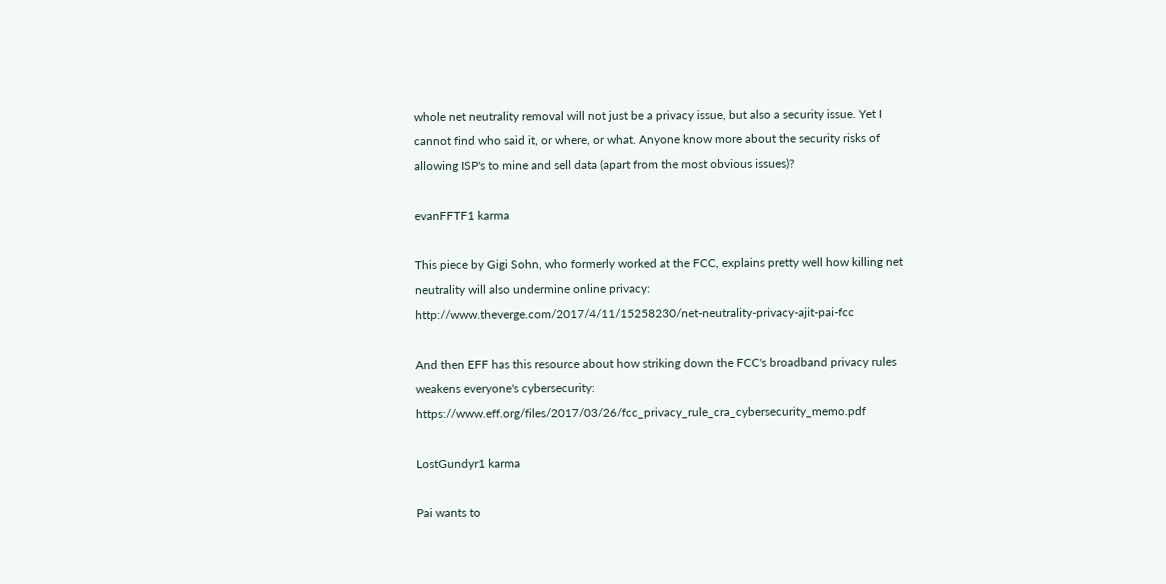whole net neutrality removal will not just be a privacy issue, but also a security issue. Yet I cannot find who said it, or where, or what. Anyone know more about the security risks of allowing ISP's to mine and sell data (apart from the most obvious issues)?

evanFFTF1 karma

This piece by Gigi Sohn, who formerly worked at the FCC, explains pretty well how killing net neutrality will also undermine online privacy: http://www.theverge.com/2017/4/11/15258230/net-neutrality-privacy-ajit-pai-fcc

And then EFF has this resource about how striking down the FCC's broadband privacy rules weakens everyone's cybersecurity: https://www.eff.org/files/2017/03/26/fcc_privacy_rule_cra_cybersecurity_memo.pdf

LostGundyr1 karma

Pai wants to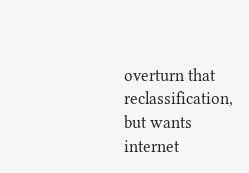overturn that reclassification, but wants internet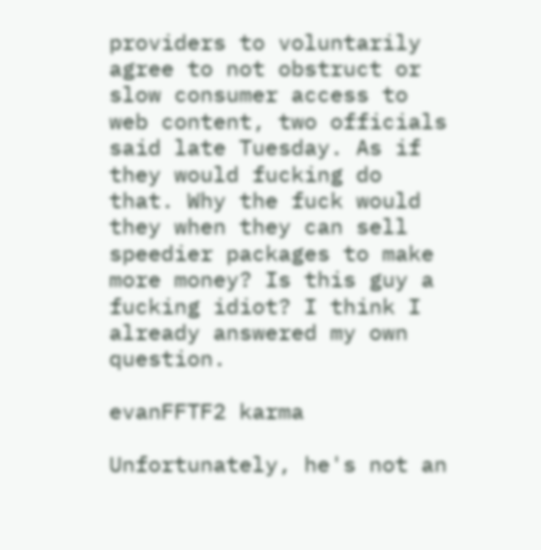providers to voluntarily agree to not obstruct or slow consumer access to web content, two officials said late Tuesday. As if they would fucking do that. Why the fuck would they when they can sell speedier packages to make more money? Is this guy a fucking idiot? I think I already answered my own question.

evanFFTF2 karma

Unfortunately, he's not an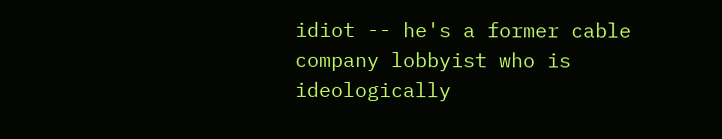idiot -- he's a former cable company lobbyist who is ideologically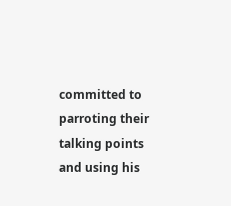committed to parroting their talking points and using his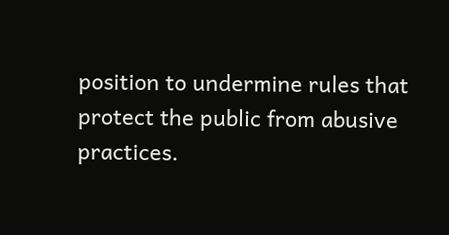position to undermine rules that protect the public from abusive practices.